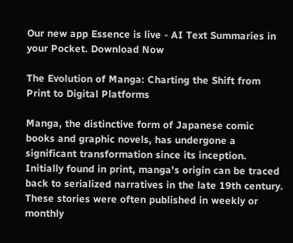Our new app Essence is live - AI Text Summaries in your Pocket. Download Now

The Evolution of Manga: Charting the Shift from Print to Digital Platforms

Manga, the distinctive form of Japanese comic books and graphic novels, has undergone a significant transformation since its inception. Initially found in print, manga's origin can be traced back to serialized narratives in the late 19th century. These stories were often published in weekly or monthly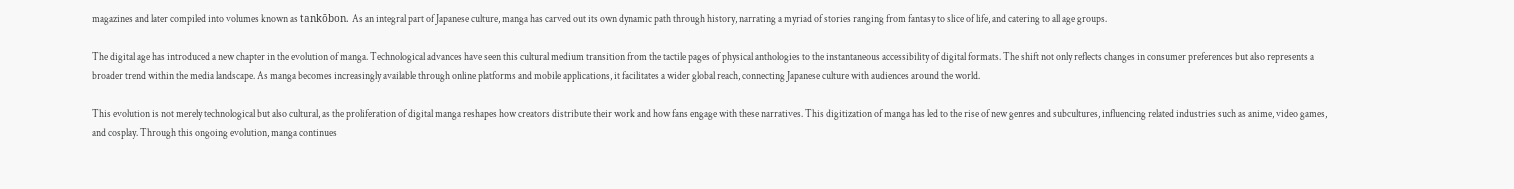magazines and later compiled into volumes known as tankōbon. As an integral part of Japanese culture, manga has carved out its own dynamic path through history, narrating a myriad of stories ranging from fantasy to slice of life, and catering to all age groups.

The digital age has introduced a new chapter in the evolution of manga. Technological advances have seen this cultural medium transition from the tactile pages of physical anthologies to the instantaneous accessibility of digital formats. The shift not only reflects changes in consumer preferences but also represents a broader trend within the media landscape. As manga becomes increasingly available through online platforms and mobile applications, it facilitates a wider global reach, connecting Japanese culture with audiences around the world.

This evolution is not merely technological but also cultural, as the proliferation of digital manga reshapes how creators distribute their work and how fans engage with these narratives. This digitization of manga has led to the rise of new genres and subcultures, influencing related industries such as anime, video games, and cosplay. Through this ongoing evolution, manga continues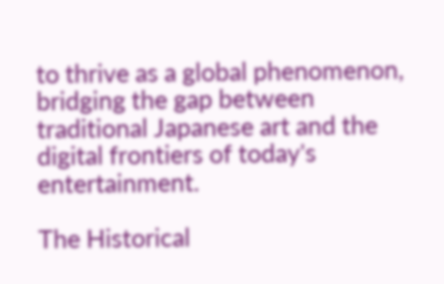to thrive as a global phenomenon, bridging the gap between traditional Japanese art and the digital frontiers of today's entertainment.

The Historical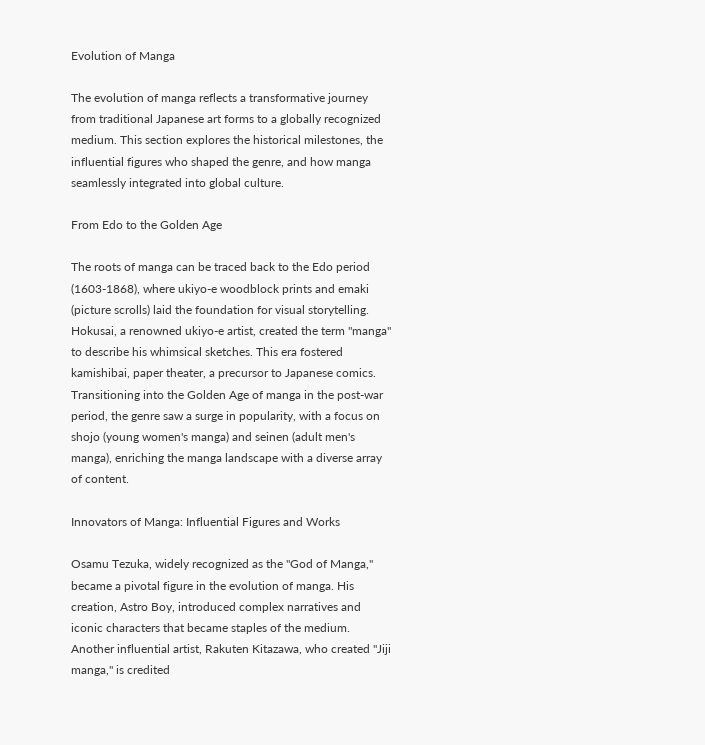Evolution of Manga

The evolution of manga reflects a transformative journey from traditional Japanese art forms to a globally recognized medium. This section explores the historical milestones, the influential figures who shaped the genre, and how manga seamlessly integrated into global culture.

From Edo to the Golden Age

The roots of manga can be traced back to the Edo period (1603-1868), where ukiyo-e woodblock prints and emaki (picture scrolls) laid the foundation for visual storytelling. Hokusai, a renowned ukiyo-e artist, created the term "manga" to describe his whimsical sketches. This era fostered kamishibai, paper theater, a precursor to Japanese comics. Transitioning into the Golden Age of manga in the post-war period, the genre saw a surge in popularity, with a focus on shojo (young women's manga) and seinen (adult men's manga), enriching the manga landscape with a diverse array of content.

Innovators of Manga: Influential Figures and Works

Osamu Tezuka, widely recognized as the "God of Manga," became a pivotal figure in the evolution of manga. His creation, Astro Boy, introduced complex narratives and iconic characters that became staples of the medium. Another influential artist, Rakuten Kitazawa, who created "Jiji manga," is credited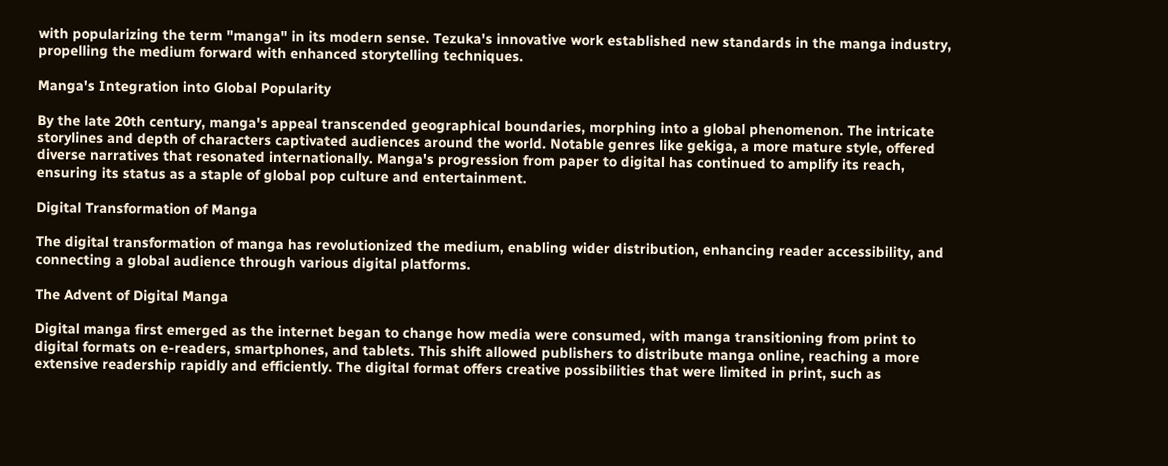with popularizing the term "manga" in its modern sense. Tezuka's innovative work established new standards in the manga industry, propelling the medium forward with enhanced storytelling techniques.

Manga's Integration into Global Popularity

By the late 20th century, manga's appeal transcended geographical boundaries, morphing into a global phenomenon. The intricate storylines and depth of characters captivated audiences around the world. Notable genres like gekiga, a more mature style, offered diverse narratives that resonated internationally. Manga's progression from paper to digital has continued to amplify its reach, ensuring its status as a staple of global pop culture and entertainment.

Digital Transformation of Manga

The digital transformation of manga has revolutionized the medium, enabling wider distribution, enhancing reader accessibility, and connecting a global audience through various digital platforms.

The Advent of Digital Manga

Digital manga first emerged as the internet began to change how media were consumed, with manga transitioning from print to digital formats on e-readers, smartphones, and tablets. This shift allowed publishers to distribute manga online, reaching a more extensive readership rapidly and efficiently. The digital format offers creative possibilities that were limited in print, such as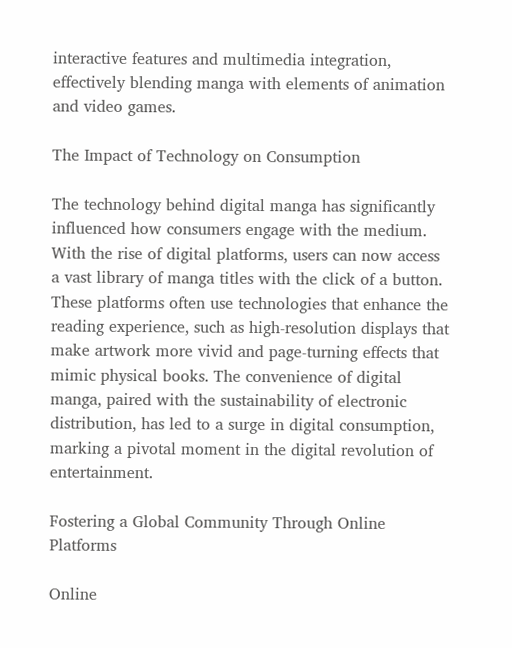interactive features and multimedia integration, effectively blending manga with elements of animation and video games.

The Impact of Technology on Consumption

The technology behind digital manga has significantly influenced how consumers engage with the medium. With the rise of digital platforms, users can now access a vast library of manga titles with the click of a button. These platforms often use technologies that enhance the reading experience, such as high-resolution displays that make artwork more vivid and page-turning effects that mimic physical books. The convenience of digital manga, paired with the sustainability of electronic distribution, has led to a surge in digital consumption, marking a pivotal moment in the digital revolution of entertainment.

Fostering a Global Community Through Online Platforms

Online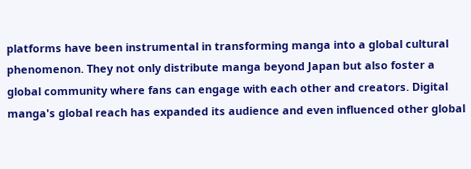platforms have been instrumental in transforming manga into a global cultural phenomenon. They not only distribute manga beyond Japan but also foster a global community where fans can engage with each other and creators. Digital manga's global reach has expanded its audience and even influenced other global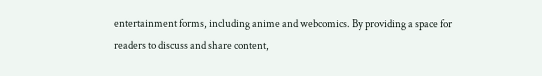entertainment forms, including anime and webcomics. By providing a space for readers to discuss and share content,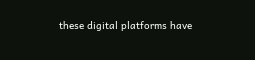these digital platforms have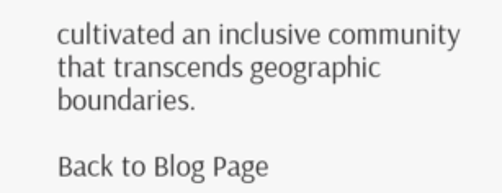cultivated an inclusive community that transcends geographic boundaries.

Back to Blog Page